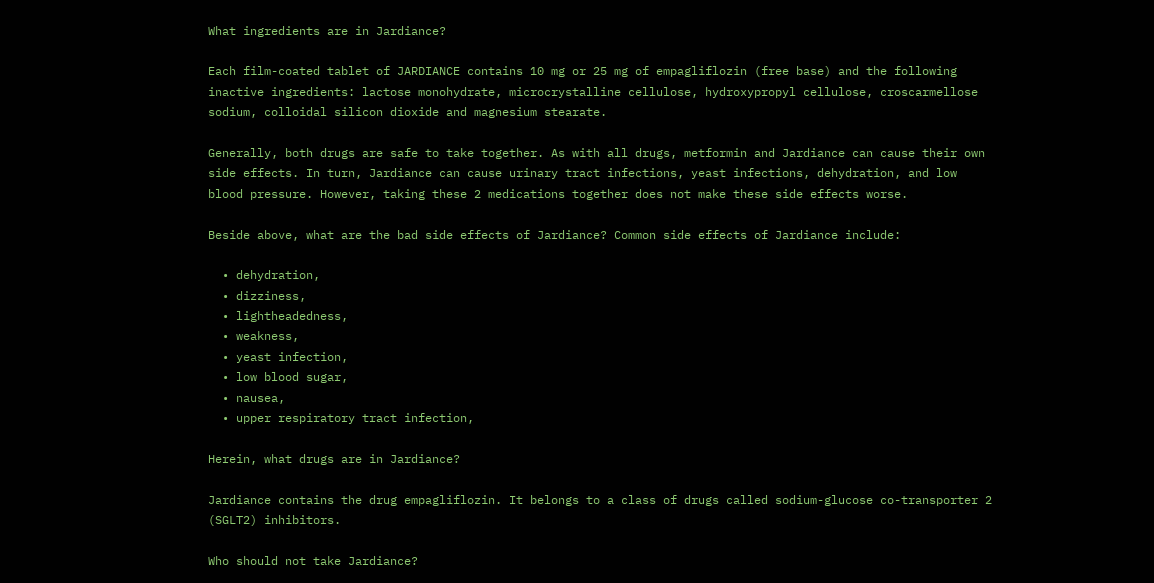What ingredients are in Jardiance?

Each film-coated tablet of JARDIANCE contains 10 mg or 25 mg of empagliflozin (free base) and the following inactive ingredients: lactose monohydrate, microcrystalline cellulose, hydroxypropyl cellulose, croscarmellose sodium, colloidal silicon dioxide and magnesium stearate.

Generally, both drugs are safe to take together. As with all drugs, metformin and Jardiance can cause their own side effects. In turn, Jardiance can cause urinary tract infections, yeast infections, dehydration, and low blood pressure. However, taking these 2 medications together does not make these side effects worse.

Beside above, what are the bad side effects of Jardiance? Common side effects of Jardiance include:

  • dehydration,
  • dizziness,
  • lightheadedness,
  • weakness,
  • yeast infection,
  • low blood sugar,
  • nausea,
  • upper respiratory tract infection,

Herein, what drugs are in Jardiance?

Jardiance contains the drug empagliflozin. It belongs to a class of drugs called sodium-glucose co-transporter 2 (SGLT2) inhibitors.

Who should not take Jardiance?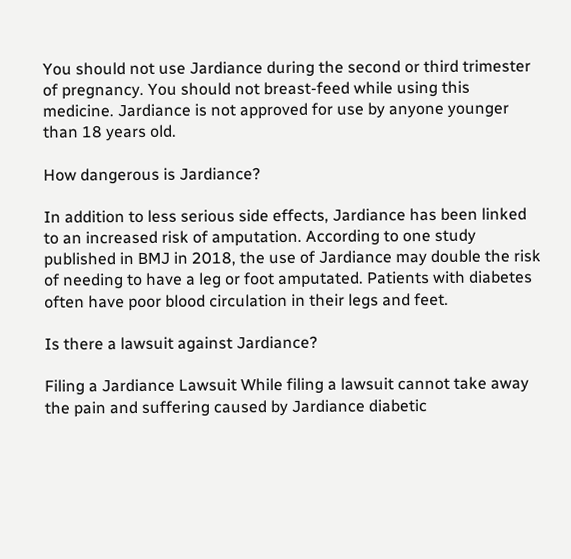You should not use Jardiance during the second or third trimester of pregnancy. You should not breast-feed while using this medicine. Jardiance is not approved for use by anyone younger than 18 years old.

How dangerous is Jardiance?

In addition to less serious side effects, Jardiance has been linked to an increased risk of amputation. According to one study published in BMJ in 2018, the use of Jardiance may double the risk of needing to have a leg or foot amputated. Patients with diabetes often have poor blood circulation in their legs and feet.

Is there a lawsuit against Jardiance?

Filing a Jardiance Lawsuit While filing a lawsuit cannot take away the pain and suffering caused by Jardiance diabetic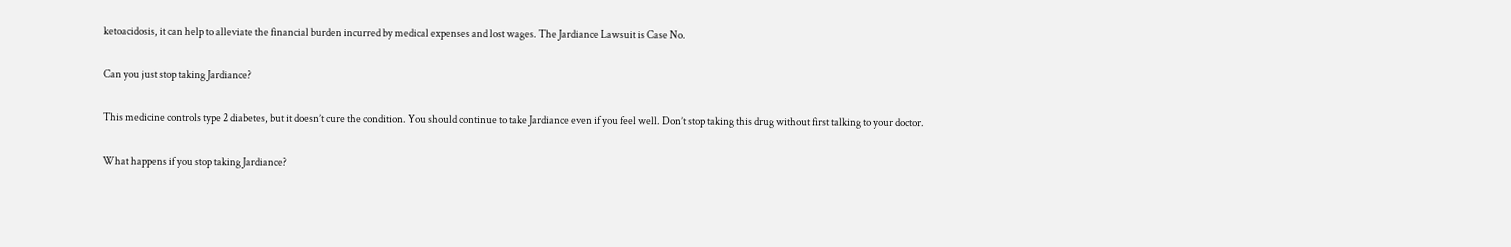ketoacidosis, it can help to alleviate the financial burden incurred by medical expenses and lost wages. The Jardiance Lawsuit is Case No.

Can you just stop taking Jardiance?

This medicine controls type 2 diabetes, but it doesn’t cure the condition. You should continue to take Jardiance even if you feel well. Don’t stop taking this drug without first talking to your doctor.

What happens if you stop taking Jardiance?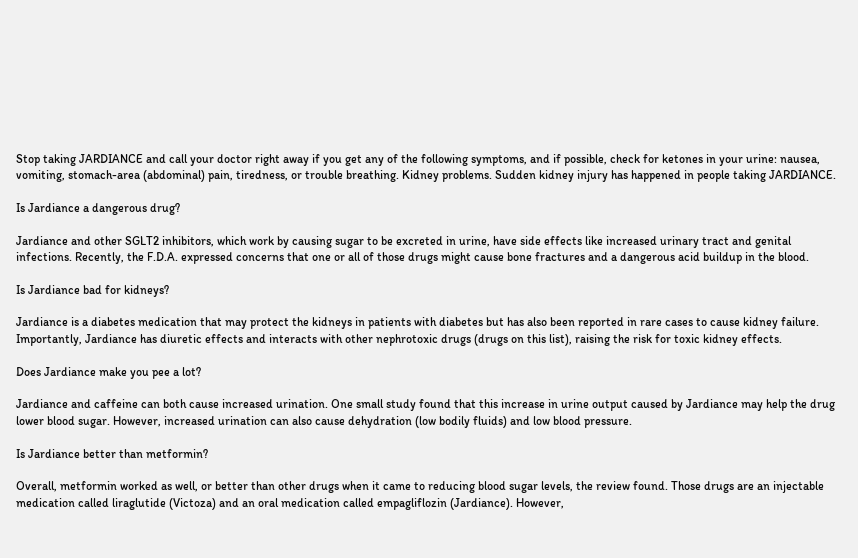Stop taking JARDIANCE and call your doctor right away if you get any of the following symptoms, and if possible, check for ketones in your urine: nausea, vomiting, stomach-area (abdominal) pain, tiredness, or trouble breathing. Kidney problems. Sudden kidney injury has happened in people taking JARDIANCE.

Is Jardiance a dangerous drug?

Jardiance and other SGLT2 inhibitors, which work by causing sugar to be excreted in urine, have side effects like increased urinary tract and genital infections. Recently, the F.D.A. expressed concerns that one or all of those drugs might cause bone fractures and a dangerous acid buildup in the blood.

Is Jardiance bad for kidneys?

Jardiance is a diabetes medication that may protect the kidneys in patients with diabetes but has also been reported in rare cases to cause kidney failure. Importantly, Jardiance has diuretic effects and interacts with other nephrotoxic drugs (drugs on this list), raising the risk for toxic kidney effects.

Does Jardiance make you pee a lot?

Jardiance and caffeine can both cause increased urination. One small study found that this increase in urine output caused by Jardiance may help the drug lower blood sugar. However, increased urination can also cause dehydration (low bodily fluids) and low blood pressure.

Is Jardiance better than metformin?

Overall, metformin worked as well, or better than other drugs when it came to reducing blood sugar levels, the review found. Those drugs are an injectable medication called liraglutide (Victoza) and an oral medication called empagliflozin (Jardiance). However,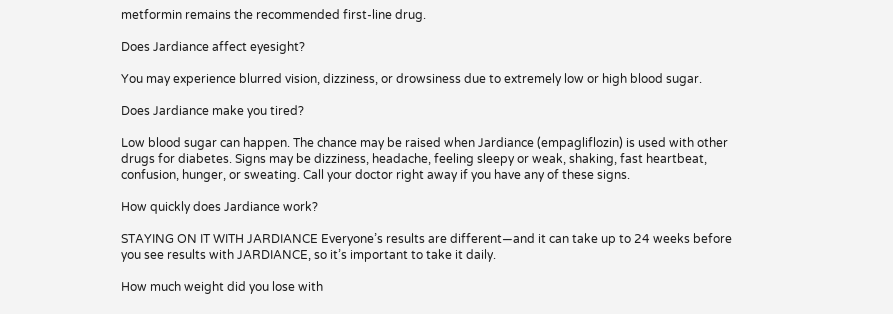metformin remains the recommended first-line drug.

Does Jardiance affect eyesight?

You may experience blurred vision, dizziness, or drowsiness due to extremely low or high blood sugar.

Does Jardiance make you tired?

Low blood sugar can happen. The chance may be raised when Jardiance (empagliflozin) is used with other drugs for diabetes. Signs may be dizziness, headache, feeling sleepy or weak, shaking, fast heartbeat, confusion, hunger, or sweating. Call your doctor right away if you have any of these signs.

How quickly does Jardiance work?

STAYING ON IT WITH JARDIANCE Everyone’s results are different—and it can take up to 24 weeks before you see results with JARDIANCE, so it’s important to take it daily.

How much weight did you lose with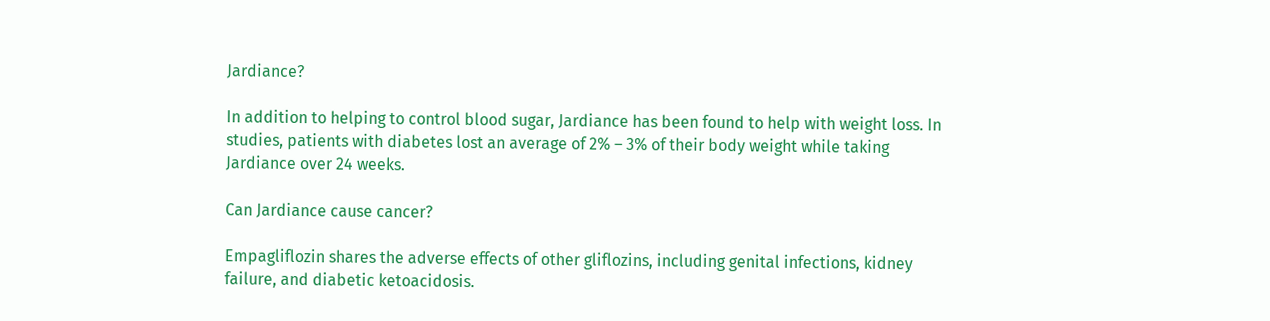Jardiance?

In addition to helping to control blood sugar, Jardiance has been found to help with weight loss. In studies, patients with diabetes lost an average of 2% – 3% of their body weight while taking Jardiance over 24 weeks.

Can Jardiance cause cancer?

Empagliflozin shares the adverse effects of other gliflozins, including genital infections, kidney failure, and diabetic ketoacidosis.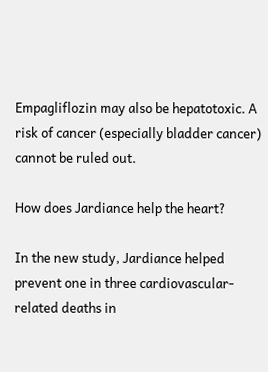Empagliflozin may also be hepatotoxic. A risk of cancer (especially bladder cancer) cannot be ruled out.

How does Jardiance help the heart?

In the new study, Jardiance helped prevent one in three cardiovascular-related deaths in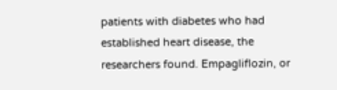patients with diabetes who had established heart disease, the researchers found. Empagliflozin, or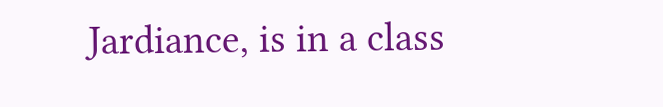Jardiance, is in a class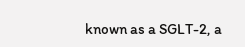known as a SGLT-2, a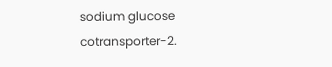sodium glucose cotransporter-2.